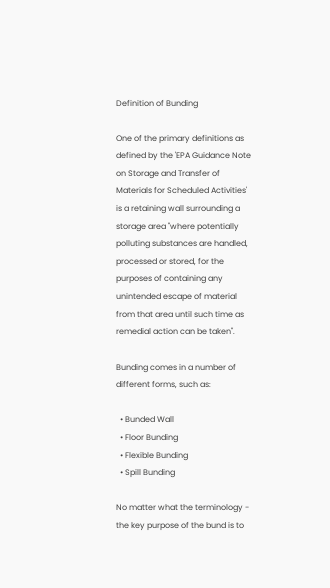Definition of Bunding

One of the primary definitions as defined by the 'EPA Guidance Note on Storage and Transfer of Materials for Scheduled Activities' is a retaining wall surrounding a storage area "where potentially polluting substances are handled, processed or stored, for the purposes of containing any unintended escape of material from that area until such time as remedial action can be taken".

Bunding comes in a number of different forms, such as:

  • Bunded Wall
  • Floor Bunding
  • Flexible Bunding
  • Spill Bunding

No matter what the terminology - the key purpose of the bund is to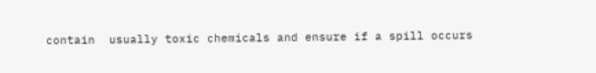contain  usually toxic chemicals and ensure if a spill occurs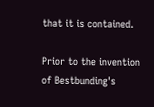that it is contained.

Prior to the invention of Bestbunding's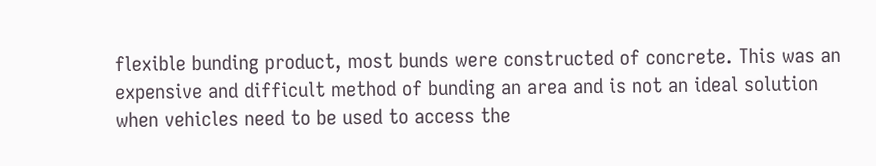flexible bunding product, most bunds were constructed of concrete. This was an expensive and difficult method of bunding an area and is not an ideal solution when vehicles need to be used to access the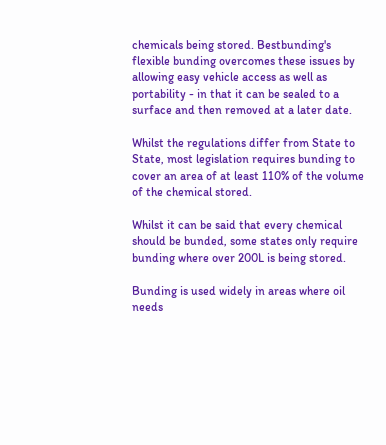chemicals being stored. Bestbunding's flexible bunding overcomes these issues by allowing easy vehicle access as well as portability - in that it can be sealed to a surface and then removed at a later date.

Whilst the regulations differ from State to State, most legislation requires bunding to cover an area of at least 110% of the volume of the chemical stored.

Whilst it can be said that every chemical should be bunded, some states only require bunding where over 200L is being stored.

Bunding is used widely in areas where oil needs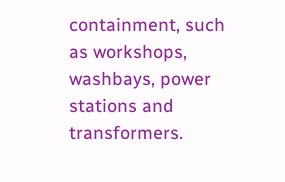containment, such as workshops, washbays, power stations and transformers.